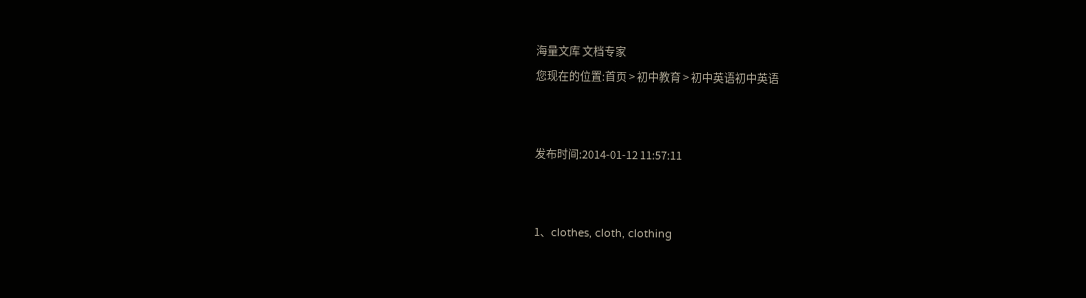海量文库 文档专家
您现在的位置:首页 > 初中教育 > 初中英语初中英语


发布时间:2014-01-12 11:57:11


1、clothes, cloth, clothing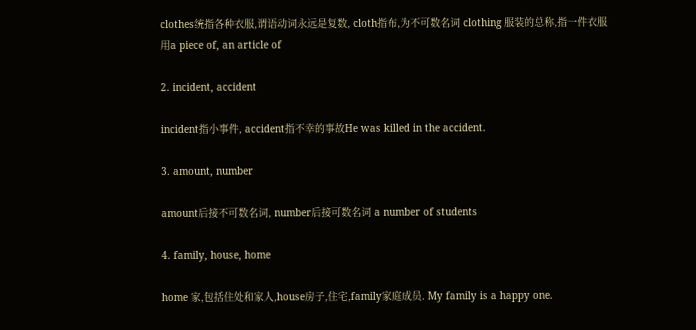clothes统指各种衣服,谓语动词永远是复数, cloth指布,为不可数名词 clothing 服装的总称,指一件衣服用a piece of, an article of

2. incident, accident

incident指小事件, accident指不幸的事故He was killed in the accident.

3. amount, number

amount后接不可数名词, number后接可数名词 a number of students

4. family, house, home

home 家,包括住处和家人,house房子,住宅,family家庭成员. My family is a happy one.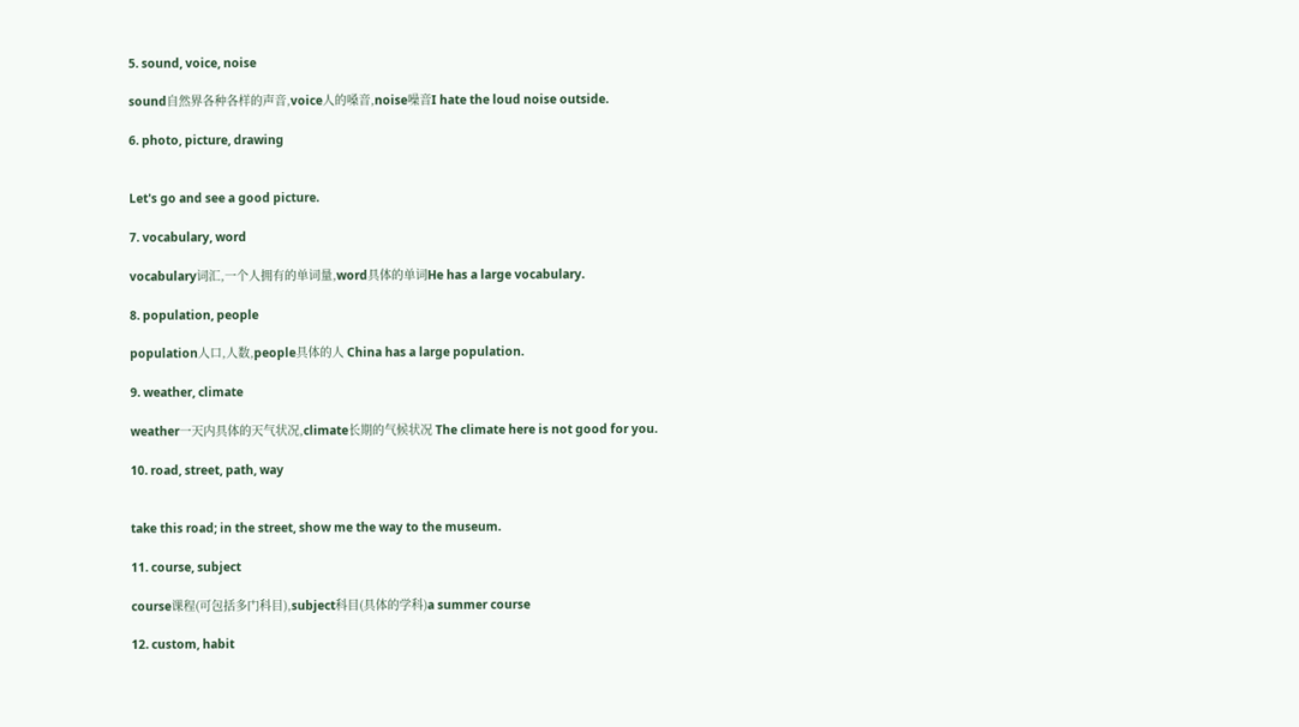5. sound, voice, noise

sound自然界各种各样的声音,voice人的嗓音,noise噪音I hate the loud noise outside.

6. photo, picture, drawing


Let's go and see a good picture.

7. vocabulary, word

vocabulary词汇,一个人拥有的单词量,word具体的单词He has a large vocabulary.

8. population, people

population人口,人数,people具体的人 China has a large population.

9. weather, climate

weather一天内具体的天气状况,climate长期的气候状况 The climate here is not good for you.

10. road, street, path, way


take this road; in the street, show me the way to the museum.

11. course, subject

course课程(可包括多门科目),subject科目(具体的学科)a summer course

12. custom, habit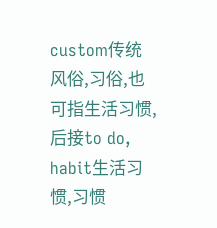custom传统风俗,习俗,也可指生活习惯,后接to do, habit生活习惯,习惯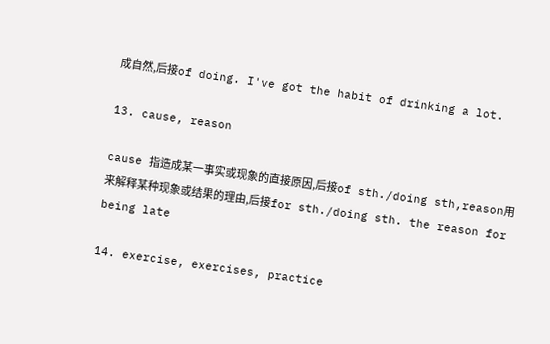成自然,后接of doing. I've got the habit of drinking a lot.

13. cause, reason

cause 指造成某一事实或现象的直接原因,后接of sth./doing sth,reason用来解释某种现象或结果的理由,后接for sth./doing sth. the reason for being late

14. exercise, exercises, practice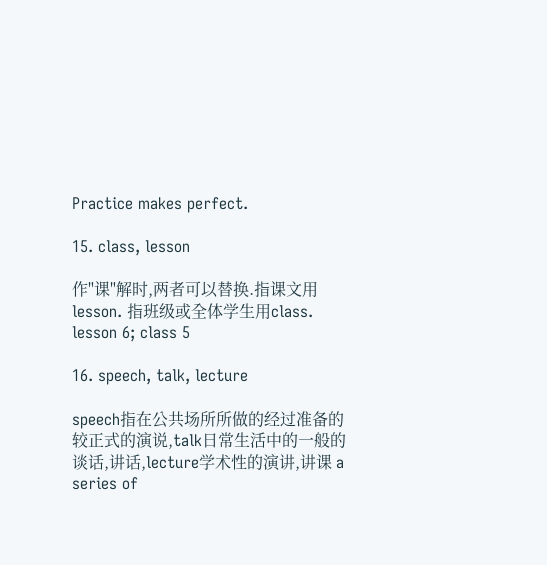Practice makes perfect.

15. class, lesson

作"课"解时,两者可以替换.指课文用lesson. 指班级或全体学生用class. lesson 6; class 5

16. speech, talk, lecture

speech指在公共场所所做的经过准备的较正式的演说,talk日常生活中的一般的谈话,讲话,lecture学术性的演讲,讲课 a series of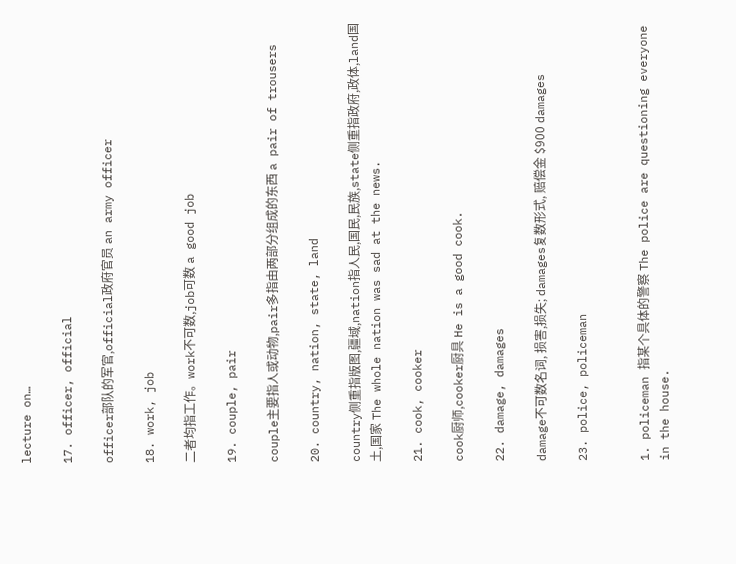lecture on…

17. officer, official

officer部队的军官,official政府官员 an army officer

18. work, job

二者均指工作。work不可数,job可数 a good job

19. couple, pair

couple主要指人或动物,pair多指由两部分组成的东西 a pair of trousers

20. country, nation, state, land

country侧重指版图,疆域,nation指人民,国民,民族,state侧重指政府,政体,land国土,国家 The whole nation was sad at the news.

21. cook, cooker

cook厨师,cooker厨具 He is a good cook.

22. damage, damages

damage不可数名词, 损害,损失; damages复数形式, 赔偿金 $900 damages

23. police, policeman


1. policeman 指某个具体的警察 The police are questioning everyone in the house.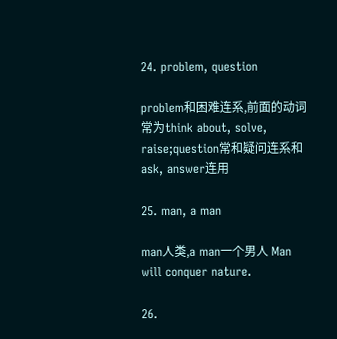24. problem, question

problem和困难连系,前面的动词常为think about, solve, raise;question常和疑问连系和ask, answer连用

25. man, a man

man人类,a man一个男人 Man will conquer nature.

26.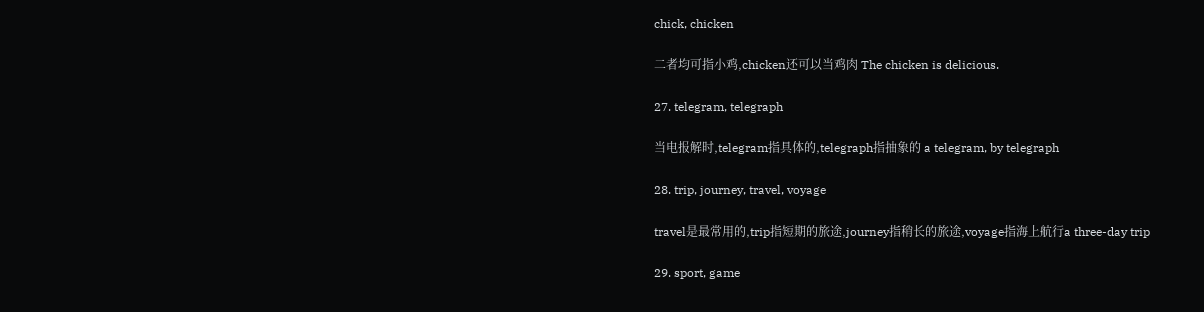chick, chicken

二者均可指小鸡,chicken还可以当鸡肉 The chicken is delicious.

27. telegram, telegraph

当电报解时,telegram指具体的,telegraph指抽象的 a telegram, by telegraph

28. trip, journey, travel, voyage

travel是最常用的,trip指短期的旅途,journey指稍长的旅途,voyage指海上航行a three-day trip

29. sport, game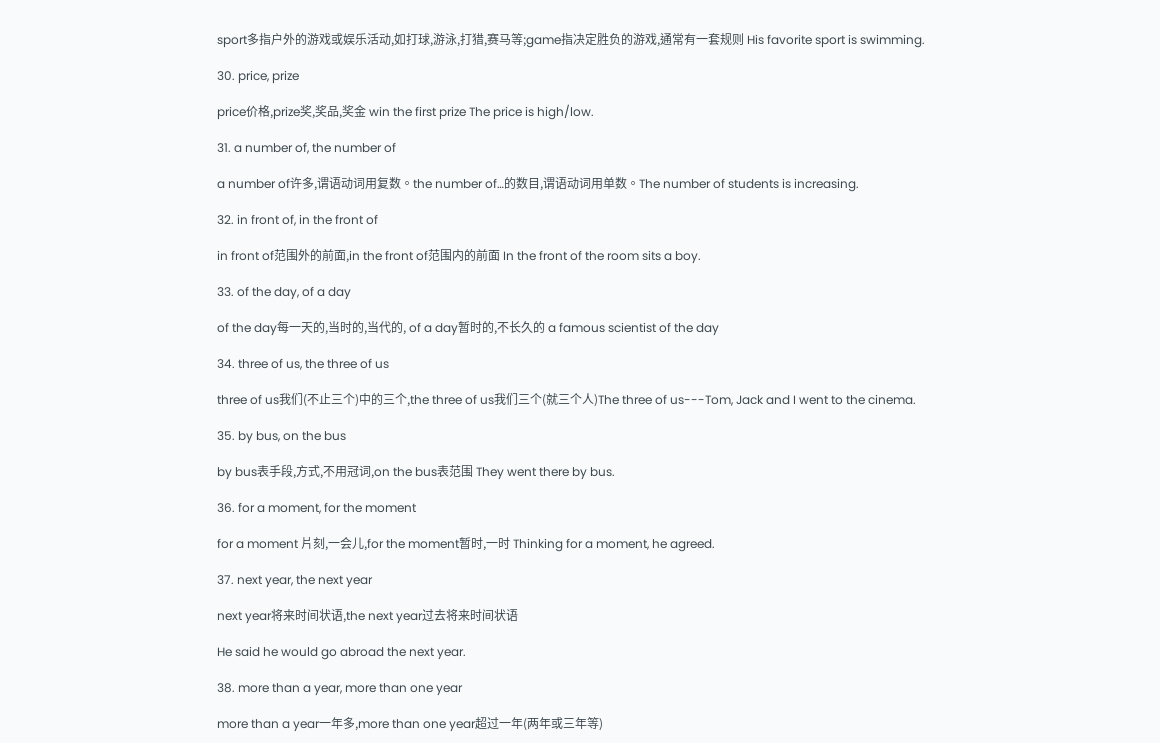sport多指户外的游戏或娱乐活动,如打球,游泳,打猎,赛马等;game指决定胜负的游戏,通常有一套规则 His favorite sport is swimming.

30. price, prize

price价格,prize奖,奖品,奖金 win the first prize The price is high/low.

31. a number of, the number of

a number of许多,谓语动词用复数。the number of…的数目,谓语动词用单数。The number of students is increasing.

32. in front of, in the front of

in front of范围外的前面,in the front of范围内的前面 In the front of the room sits a boy.

33. of the day, of a day

of the day每一天的,当时的,当代的, of a day暂时的,不长久的 a famous scientist of the day

34. three of us, the three of us

three of us我们(不止三个)中的三个,the three of us我们三个(就三个人)The three of us---Tom, Jack and I went to the cinema.

35. by bus, on the bus

by bus表手段,方式,不用冠词,on the bus表范围 They went there by bus.

36. for a moment, for the moment

for a moment 片刻,一会儿,for the moment暂时,一时 Thinking for a moment, he agreed.

37. next year, the next year

next year将来时间状语,the next year过去将来时间状语

He said he would go abroad the next year.

38. more than a year, more than one year

more than a year一年多,more than one year超过一年(两年或三年等)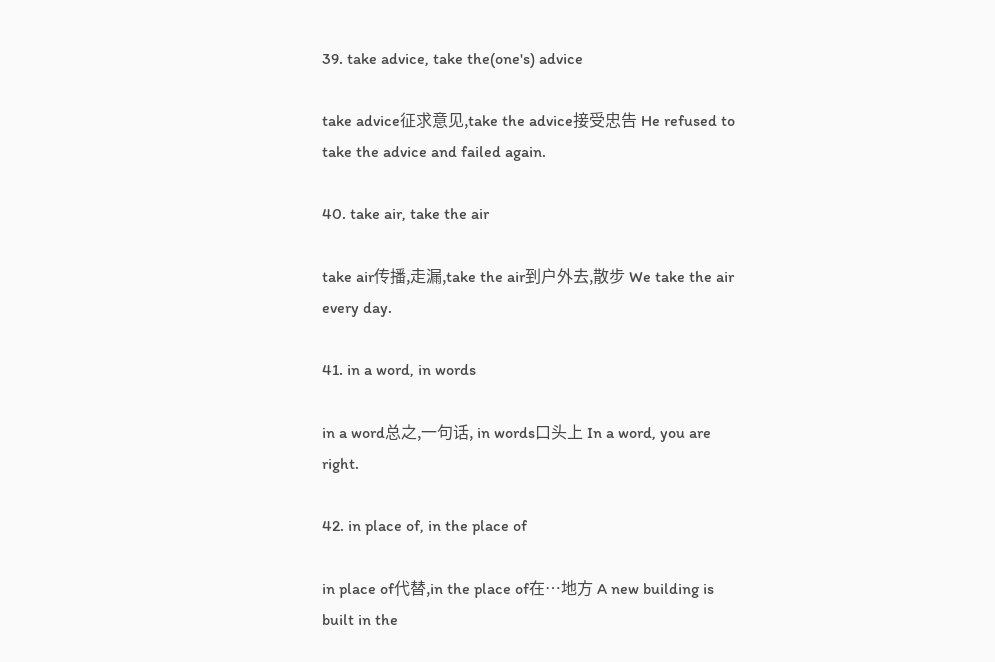39. take advice, take the(one's) advice

take advice征求意见,take the advice接受忠告 He refused to take the advice and failed again.

40. take air, take the air

take air传播,走漏,take the air到户外去,散步 We take the air every day.

41. in a word, in words

in a word总之,一句话, in words口头上 In a word, you are right.

42. in place of, in the place of

in place of代替,in the place of在…地方 A new building is built in the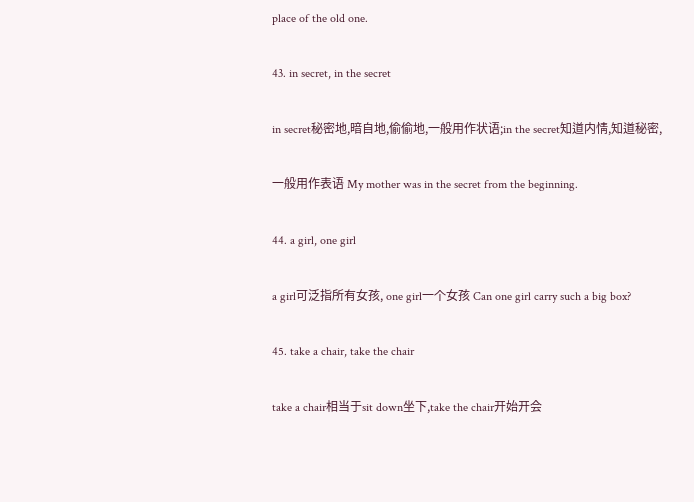place of the old one.

43. in secret, in the secret

in secret秘密地,暗自地,偷偷地,一般用作状语;in the secret知道内情,知道秘密,

一般用作表语 My mother was in the secret from the beginning.

44. a girl, one girl

a girl可泛指所有女孩, one girl一个女孩 Can one girl carry such a big box?

45. take a chair, take the chair

take a chair相当于sit down坐下,take the chair开始开会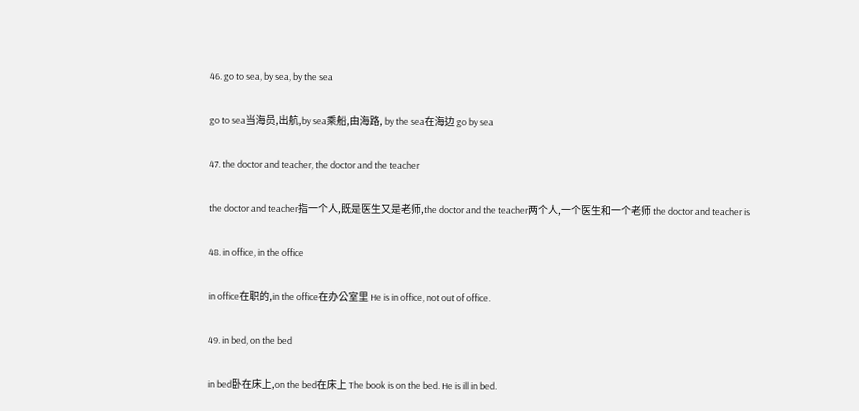46. go to sea, by sea, by the sea

go to sea当海员,出航,by sea乘船,由海路, by the sea在海边 go by sea

47. the doctor and teacher, the doctor and the teacher

the doctor and teacher指一个人,既是医生又是老师,the doctor and the teacher两个人,一个医生和一个老师 the doctor and teacher is

48. in office, in the office

in office在职的,in the office在办公室里 He is in office, not out of office.

49. in bed, on the bed

in bed卧在床上,on the bed在床上 The book is on the bed. He is ill in bed.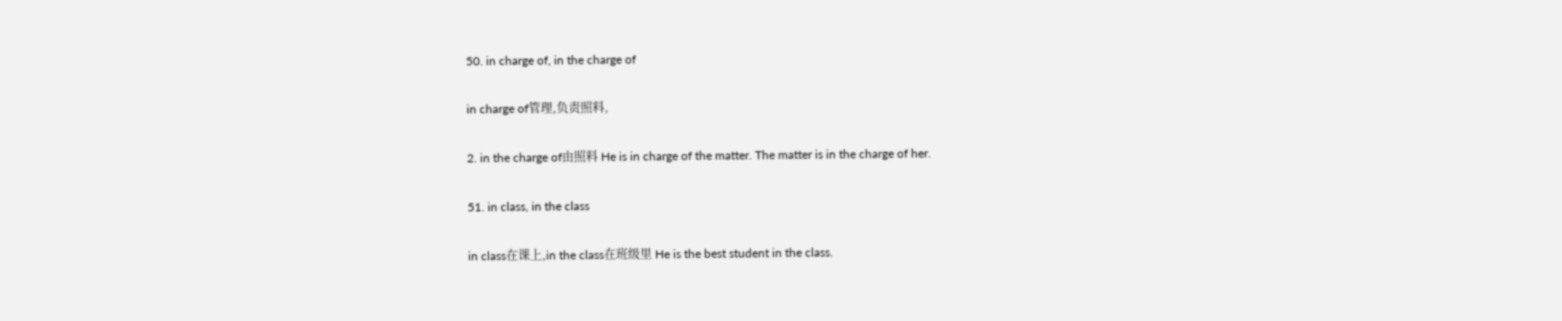50. in charge of, in the charge of

in charge of管理,负责照料,

2. in the charge of由照料 He is in charge of the matter. The matter is in the charge of her.

51. in class, in the class

in class在课上,in the class在班级里 He is the best student in the class.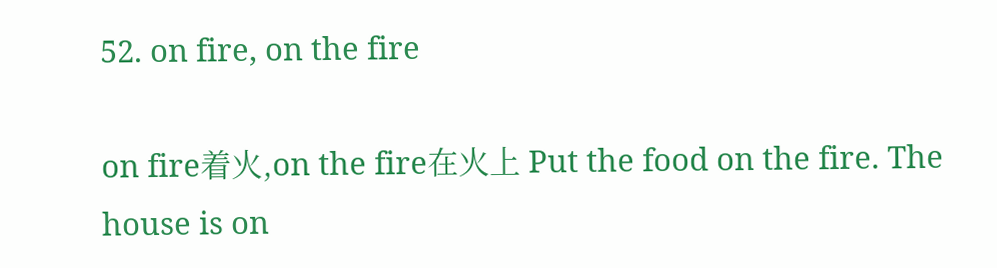52. on fire, on the fire

on fire着火,on the fire在火上 Put the food on the fire. The house is on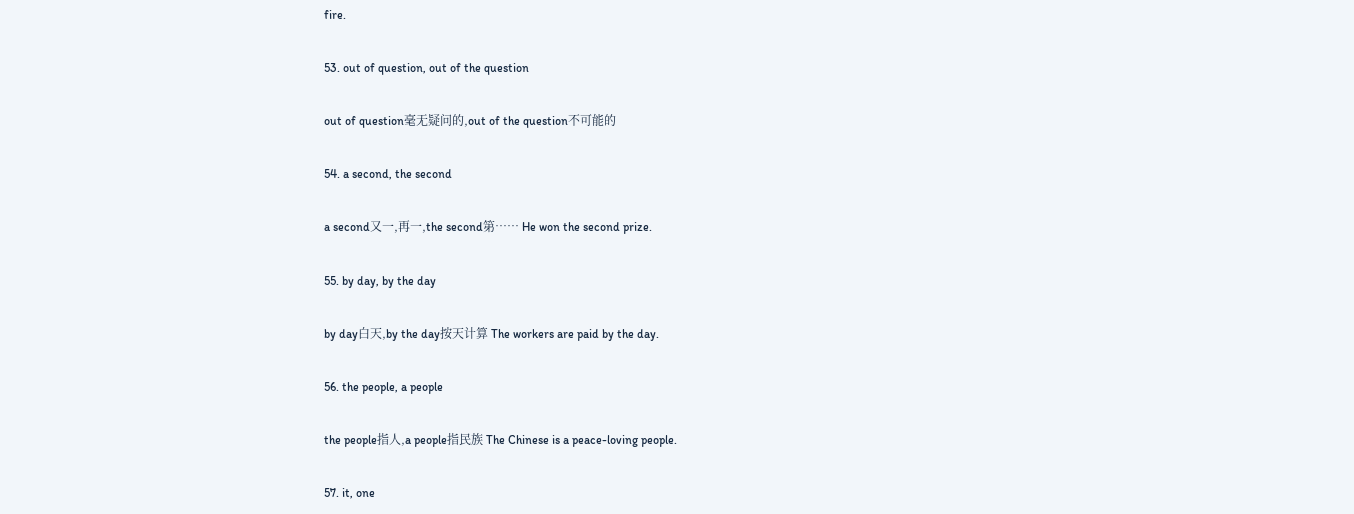fire.

53. out of question, out of the question

out of question毫无疑问的,out of the question不可能的

54. a second, the second

a second又一,再一,the second第…… He won the second prize.

55. by day, by the day

by day白天,by the day按天计算 The workers are paid by the day.

56. the people, a people

the people指人,a people指民族 The Chinese is a peace-loving people.

57. it, one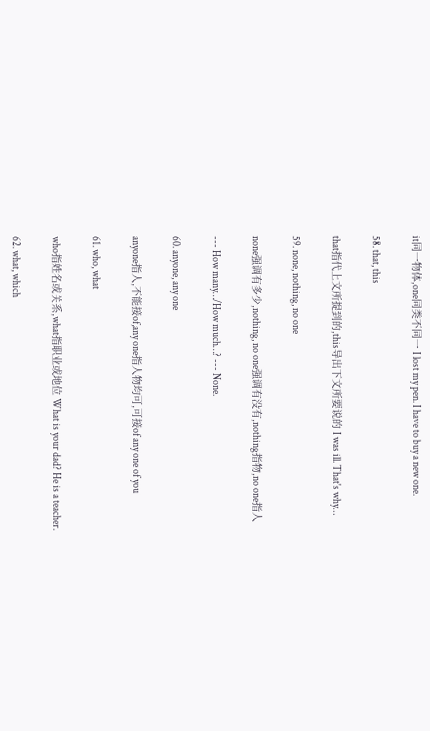it同一物体,one同类不同一 I lost my pen. I have to buy a new one.

58. that, this

that指代上文所提到的,this导出下文所要说的 I was ill. That's why…

59. none, nothing, no one

none强调有多少,nothing, no one强调有没有,nothing指物,no one指人

--- How many…/How much…? --- None.

60. anyone, any one

anyone指人,不能接of,any one指人物均可,可接of any one of you

61. who, what

who指姓名或关系,what指职业或地位 What is your dad? He is a teacher.

62. what, which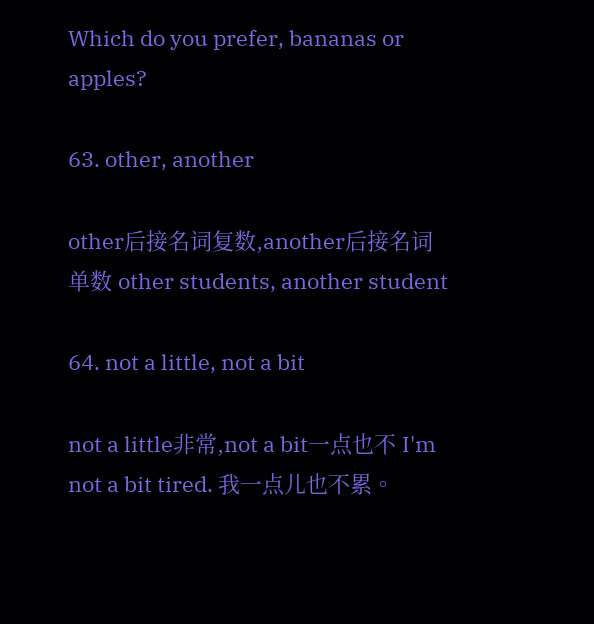Which do you prefer, bananas or apples?

63. other, another

other后接名词复数,another后接名词单数 other students, another student

64. not a little, not a bit

not a little非常,not a bit一点也不 I'm not a bit tired. 我一点儿也不累。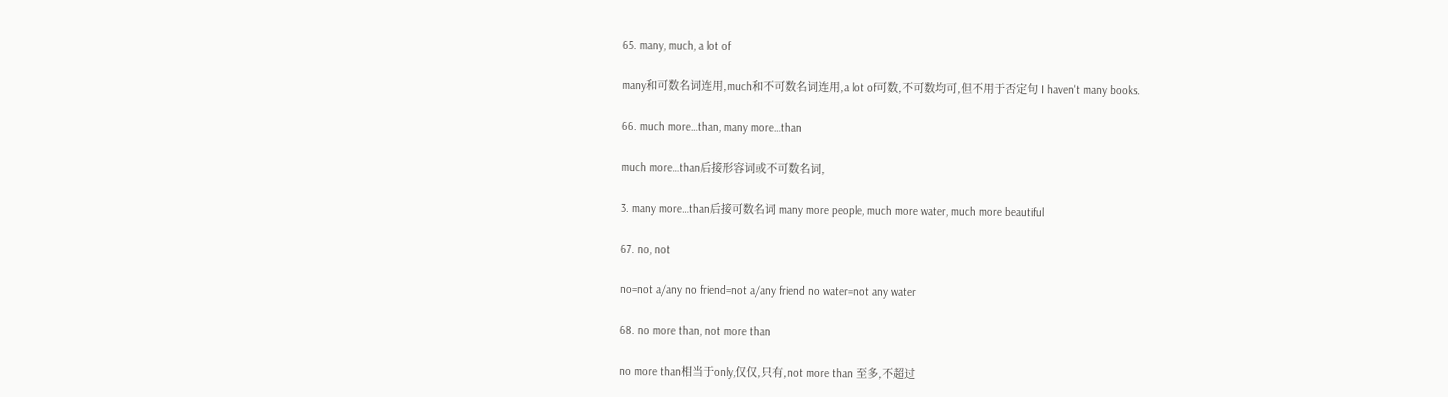65. many, much, a lot of

many和可数名词连用,much和不可数名词连用,a lot of可数,不可数均可,但不用于否定句 I haven't many books.

66. much more…than, many more…than

much more…than后接形容词或不可数名词,

3. many more…than后接可数名词 many more people, much more water, much more beautiful

67. no, not

no=not a/any no friend=not a/any friend no water=not any water

68. no more than, not more than

no more than相当于only,仅仅,只有,not more than 至多,不超过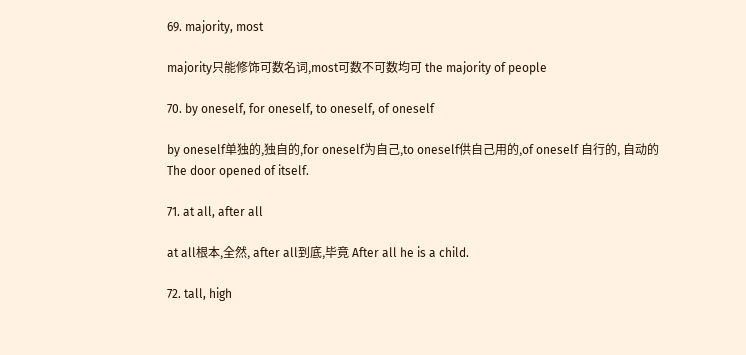69. majority, most

majority只能修饰可数名词,most可数不可数均可 the majority of people

70. by oneself, for oneself, to oneself, of oneself

by oneself单独的,独自的,for oneself为自己,to oneself供自己用的,of oneself 自行的, 自动的 The door opened of itself.

71. at all, after all

at all根本,全然, after all到底,毕竟 After all he is a child.

72. tall, high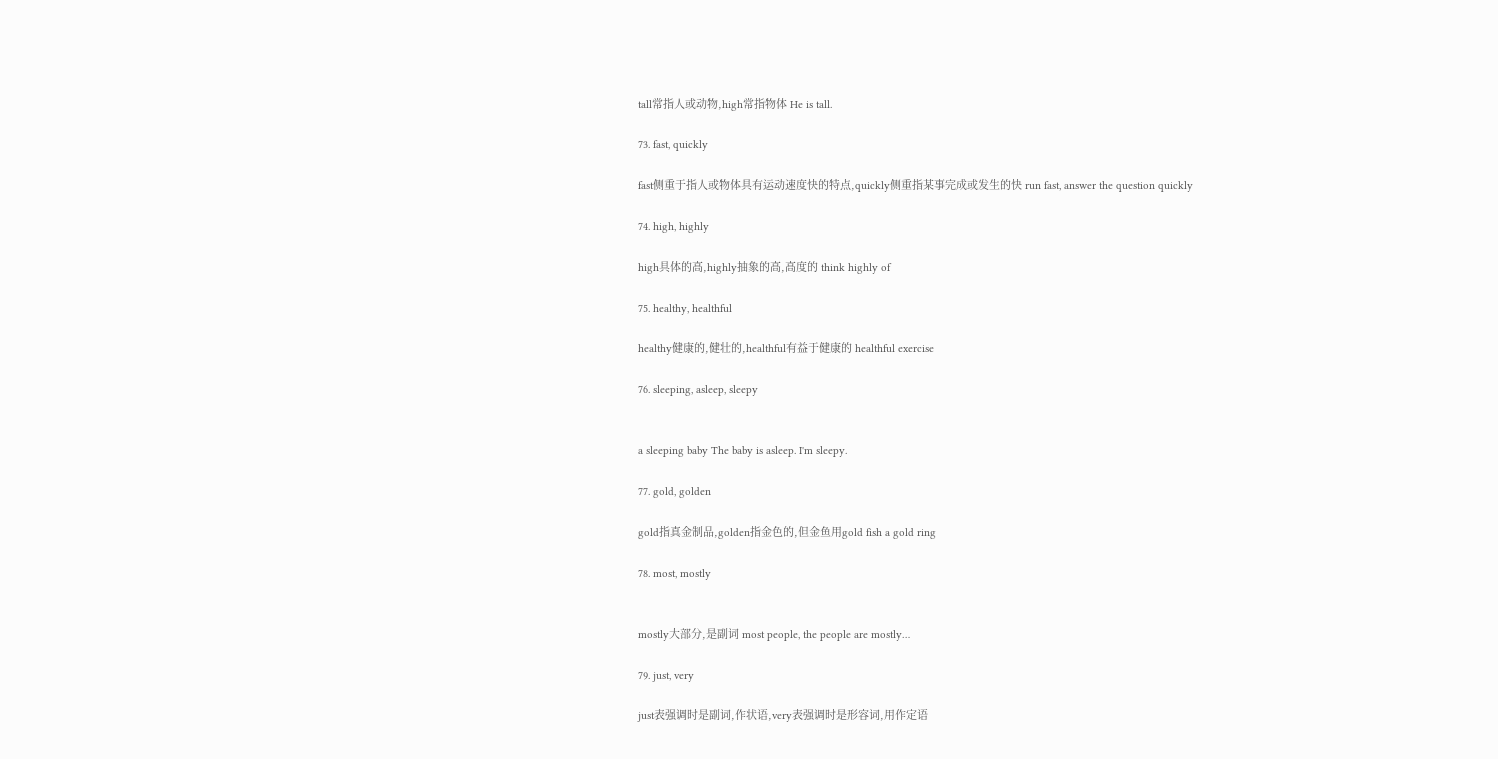tall常指人或动物,high常指物体 He is tall.

73. fast, quickly

fast侧重于指人或物体具有运动速度快的特点,quickly侧重指某事完成或发生的快 run fast, answer the question quickly

74. high, highly

high具体的高,highly抽象的高,高度的 think highly of

75. healthy, healthful

healthy健康的,健壮的,healthful有益于健康的 healthful exercise

76. sleeping, asleep, sleepy


a sleeping baby The baby is asleep. I'm sleepy.

77. gold, golden

gold指真金制品,golden指金色的,但金鱼用gold fish a gold ring

78. most, mostly


mostly大部分,是副词 most people, the people are mostly…

79. just, very

just表强调时是副词,作状语,very表强调时是形容词,用作定语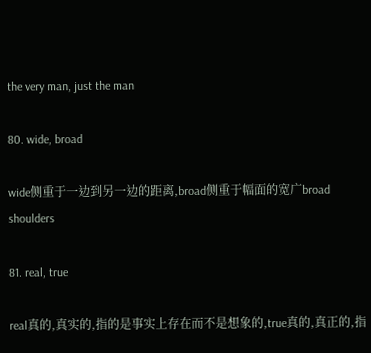the very man, just the man

80. wide, broad

wide侧重于一边到另一边的距离,broad侧重于幅面的宽广broad shoulders

81. real, true

real真的,真实的,指的是事实上存在而不是想象的,true真的,真正的,指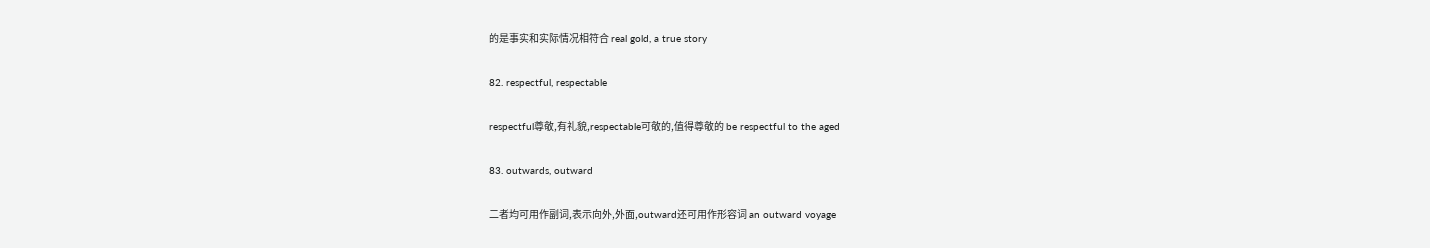的是事实和实际情况相符合 real gold, a true story

82. respectful, respectable

respectful尊敬,有礼貌,respectable可敬的,值得尊敬的 be respectful to the aged

83. outwards, outward

二者均可用作副词,表示向外,外面,outward还可用作形容词 an outward voyage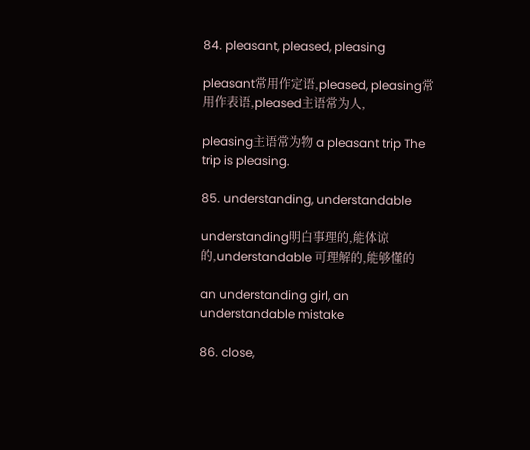84. pleasant, pleased, pleasing

pleasant常用作定语,pleased, pleasing常用作表语,pleased主语常为人,

pleasing主语常为物 a pleasant trip The trip is pleasing.

85. understanding, understandable

understanding明白事理的,能体谅的,understandable 可理解的,能够懂的

an understanding girl, an understandable mistake

86. close,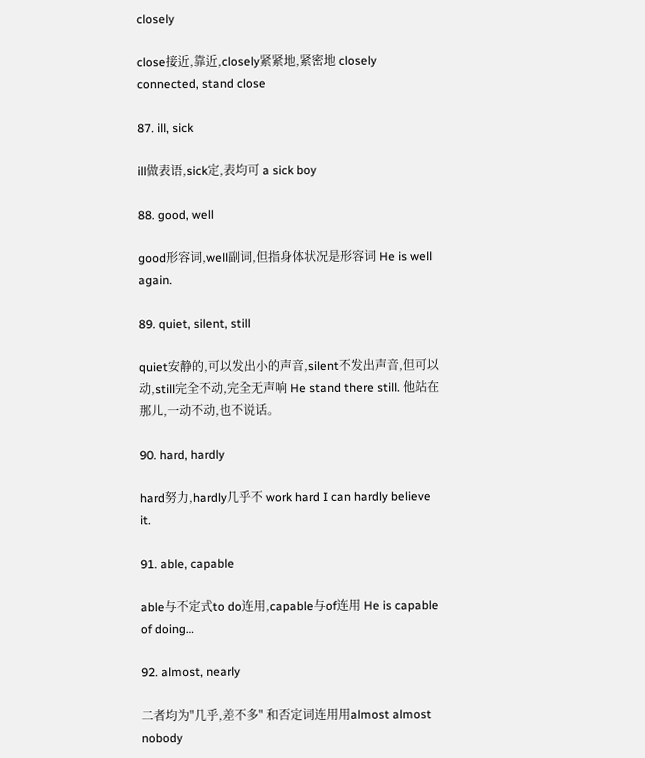closely

close接近,靠近,closely紧紧地,紧密地 closely connected, stand close

87. ill, sick

ill做表语,sick定,表均可 a sick boy

88. good, well

good形容词,well副词,但指身体状况是形容词 He is well again.

89. quiet, silent, still

quiet安静的,可以发出小的声音,silent不发出声音,但可以动,still完全不动,完全无声响 He stand there still. 他站在那儿,一动不动,也不说话。

90. hard, hardly

hard努力,hardly几乎不 work hard I can hardly believe it.

91. able, capable

able与不定式to do连用,capable与of连用 He is capable of doing…

92. almost, nearly

二者均为"几乎,差不多" 和否定词连用用almost almost nobody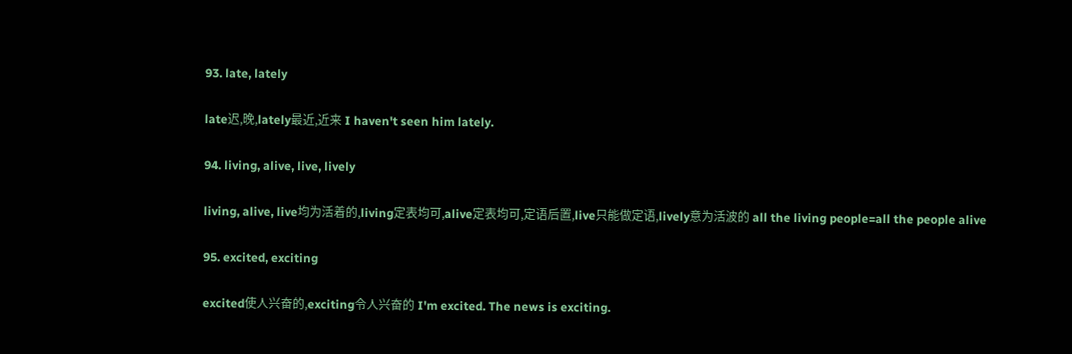93. late, lately

late迟,晚,lately最近,近来 I haven't seen him lately.

94. living, alive, live, lively

living, alive, live均为活着的,living定表均可,alive定表均可,定语后置,live只能做定语,lively意为活波的 all the living people=all the people alive

95. excited, exciting

excited使人兴奋的,exciting令人兴奋的 I'm excited. The news is exciting.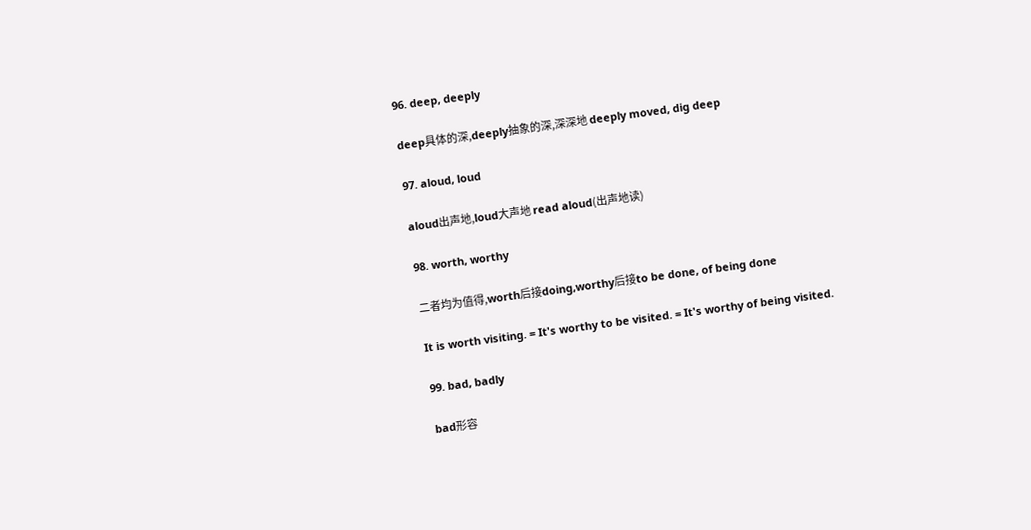96. deep, deeply

deep具体的深,deeply抽象的深,深深地 deeply moved, dig deep

97. aloud, loud

aloud出声地,loud大声地 read aloud(出声地读)

98. worth, worthy

二者均为值得,worth后接doing,worthy后接to be done, of being done

It is worth visiting. = It's worthy to be visited. = It's worthy of being visited.

99. bad, badly

bad形容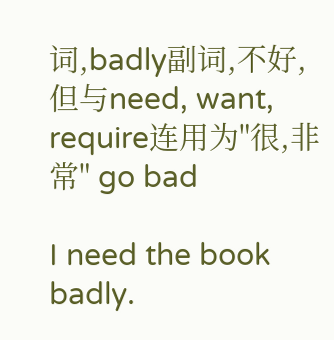词,badly副词,不好,但与need, want, require连用为"很,非常" go bad

I need the book badly.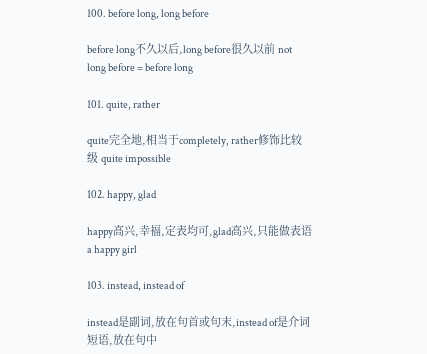100. before long, long before

before long不久以后,long before很久以前 not long before = before long

101. quite, rather

quite完全地,相当于completely, rather修饰比较级 quite impossible

102. happy, glad

happy高兴,幸福,定表均可,glad高兴,只能做表语 a happy girl

103. instead, instead of

instead是副词,放在句首或句末,instead of是介词短语,放在句中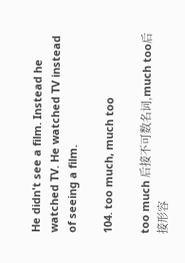He didn't see a film. Instead he watched TV. He watched TV instead of seeing a film.

104. too much, much too

too much 后接不可数名词,much too后接形容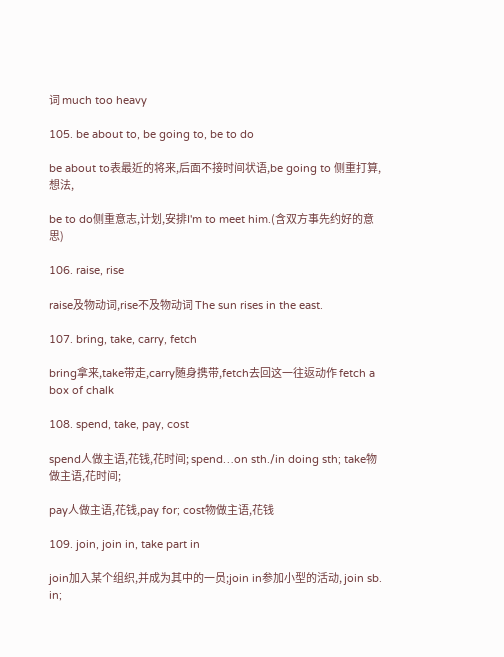词 much too heavy

105. be about to, be going to, be to do

be about to表最近的将来,后面不接时间状语,be going to 侧重打算,想法,

be to do侧重意志,计划,安排I'm to meet him.(含双方事先约好的意思)

106. raise, rise

raise及物动词,rise不及物动词 The sun rises in the east.

107. bring, take, carry, fetch

bring拿来,take带走,carry随身携带,fetch去回这一往返动作 fetch a box of chalk

108. spend, take, pay, cost

spend人做主语,花钱,花时间; spend…on sth./in doing sth; take物做主语,花时间;

pay人做主语,花钱,pay for; cost物做主语,花钱

109. join, join in, take part in

join加入某个组织,并成为其中的一员;join in参加小型的活动, join sb. in;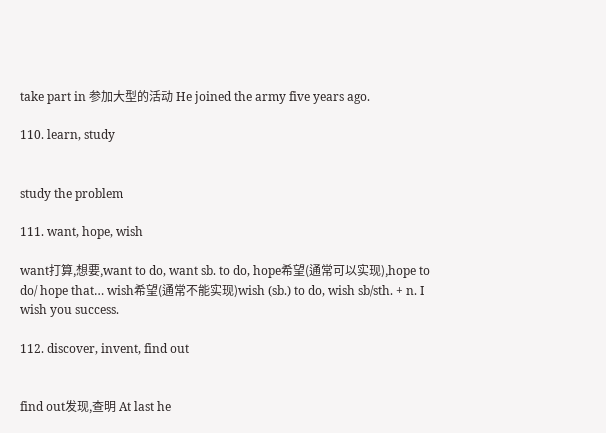take part in 参加大型的活动 He joined the army five years ago.

110. learn, study


study the problem

111. want, hope, wish

want打算,想要,want to do, want sb. to do, hope希望(通常可以实现),hope to do/ hope that… wish希望(通常不能实现)wish (sb.) to do, wish sb/sth. + n. I wish you success.

112. discover, invent, find out


find out发现,查明 At last he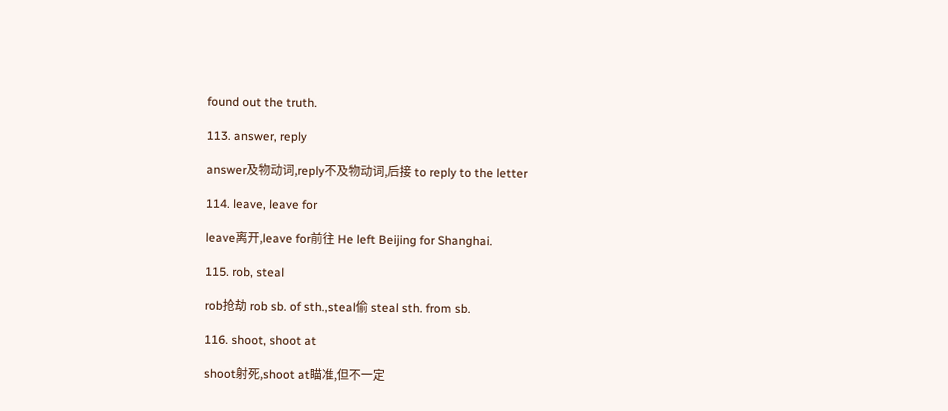found out the truth.

113. answer, reply

answer及物动词,reply不及物动词,后接 to reply to the letter

114. leave, leave for

leave离开,leave for前往 He left Beijing for Shanghai.

115. rob, steal

rob抢劫 rob sb. of sth.,steal偷 steal sth. from sb.

116. shoot, shoot at

shoot射死,shoot at瞄准,但不一定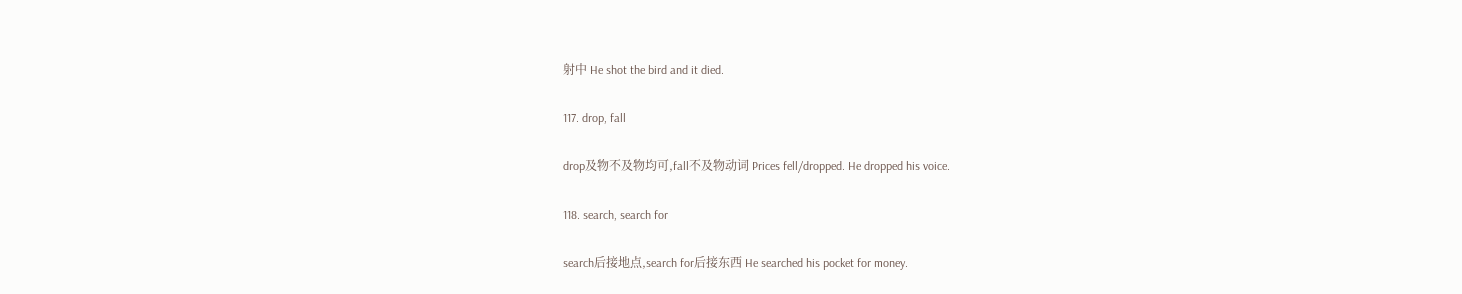射中 He shot the bird and it died.

117. drop, fall

drop及物不及物均可,fall不及物动词 Prices fell/dropped. He dropped his voice.

118. search, search for

search后接地点,search for后接东西 He searched his pocket for money.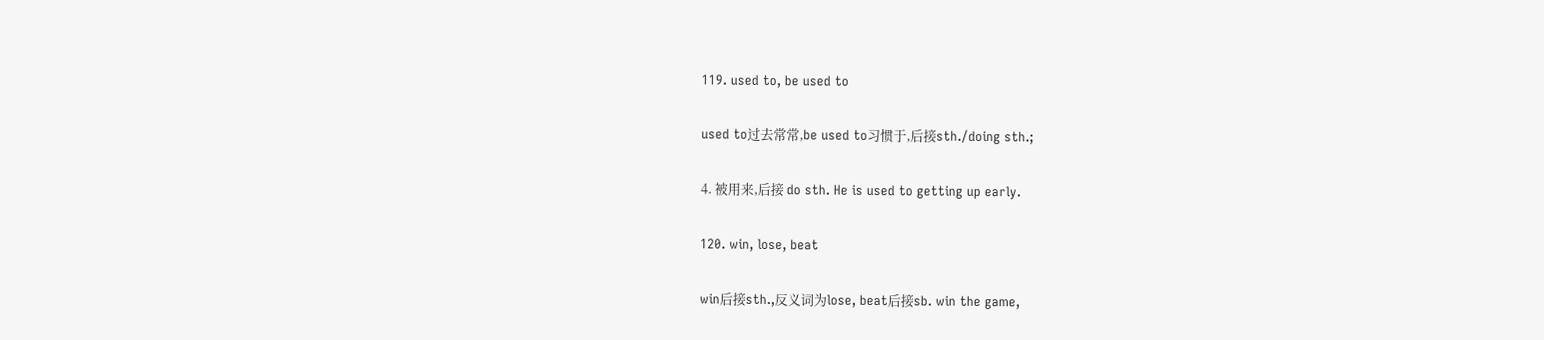119. used to, be used to

used to过去常常,be used to习惯于,后接sth./doing sth.;

4. 被用来,后接 do sth. He is used to getting up early.

120. win, lose, beat

win后接sth.,反义词为lose, beat后接sb. win the game,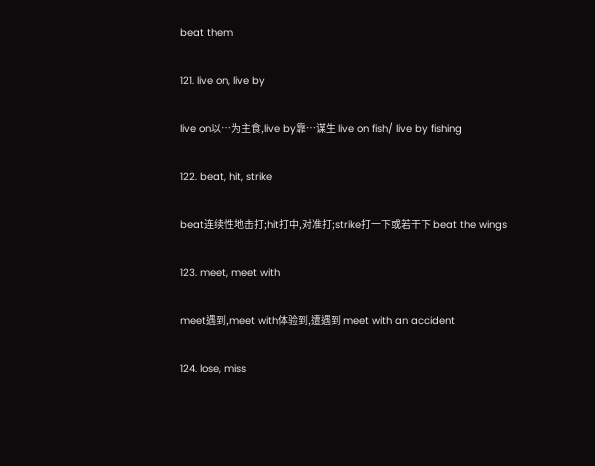beat them

121. live on, live by

live on以…为主食,live by靠…谋生 live on fish/ live by fishing

122. beat, hit, strike

beat连续性地击打;hit打中,对准打;strike打一下或若干下 beat the wings

123. meet, meet with

meet遇到,meet with体验到,遭遇到 meet with an accident

124. lose, miss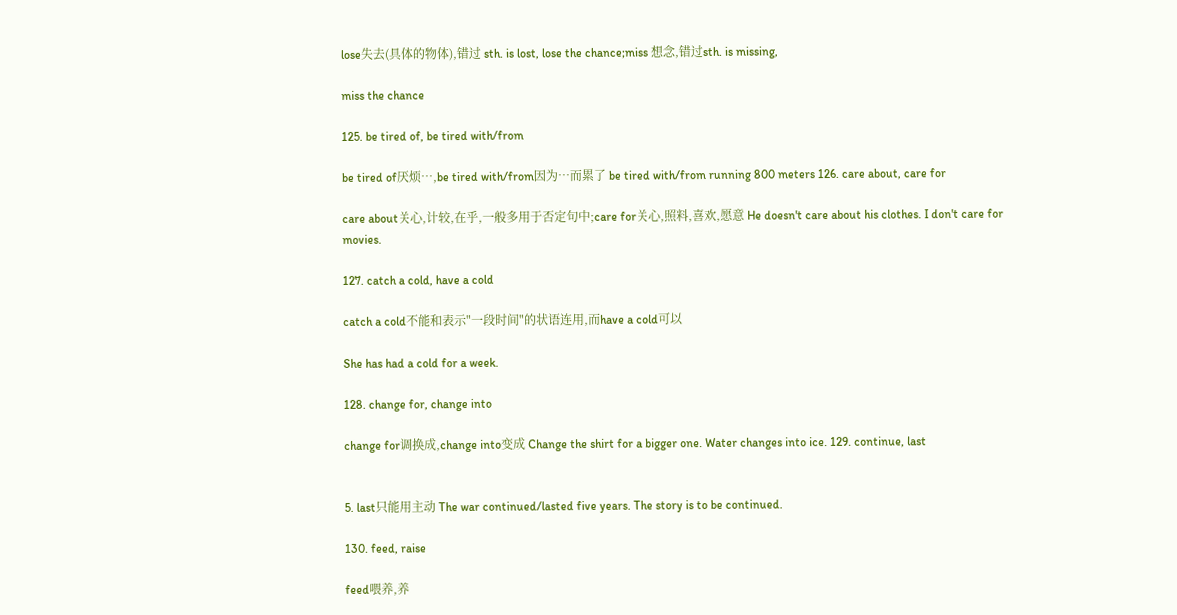lose失去(具体的物体),错过 sth. is lost, lose the chance;miss 想念,错过sth. is missing,

miss the chance

125. be tired of, be tired with/from

be tired of厌烦…,be tired with/from因为…而累了 be tired with/from running 800 meters 126. care about, care for

care about关心,计较,在乎,一般多用于否定句中;care for关心,照料,喜欢,愿意 He doesn't care about his clothes. I don't care for movies.

127. catch a cold, have a cold

catch a cold不能和表示"一段时间"的状语连用,而have a cold可以

She has had a cold for a week.

128. change for, change into

change for调换成,change into变成 Change the shirt for a bigger one. Water changes into ice. 129. continue, last


5. last只能用主动 The war continued/lasted five years. The story is to be continued.

130. feed, raise

feed喂养,养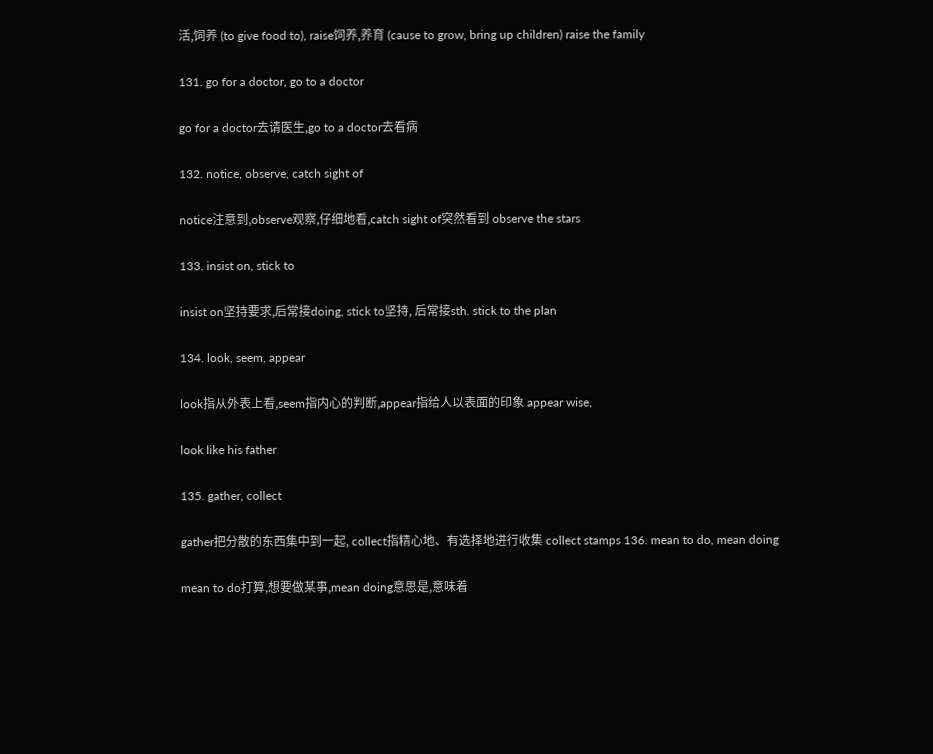活,饲养 (to give food to), raise饲养,养育 (cause to grow, bring up children) raise the family

131. go for a doctor, go to a doctor

go for a doctor去请医生,go to a doctor去看病

132. notice, observe, catch sight of

notice注意到,observe观察,仔细地看,catch sight of突然看到 observe the stars

133. insist on, stick to

insist on坚持要求,后常接doing, stick to坚持, 后常接sth. stick to the plan

134. look, seem, appear

look指从外表上看,seem指内心的判断,appear指给人以表面的印象 appear wise,

look like his father

135. gather, collect

gather把分散的东西集中到一起, collect指精心地、有选择地进行收集 collect stamps 136. mean to do, mean doing

mean to do打算,想要做某事,mean doing意思是,意味着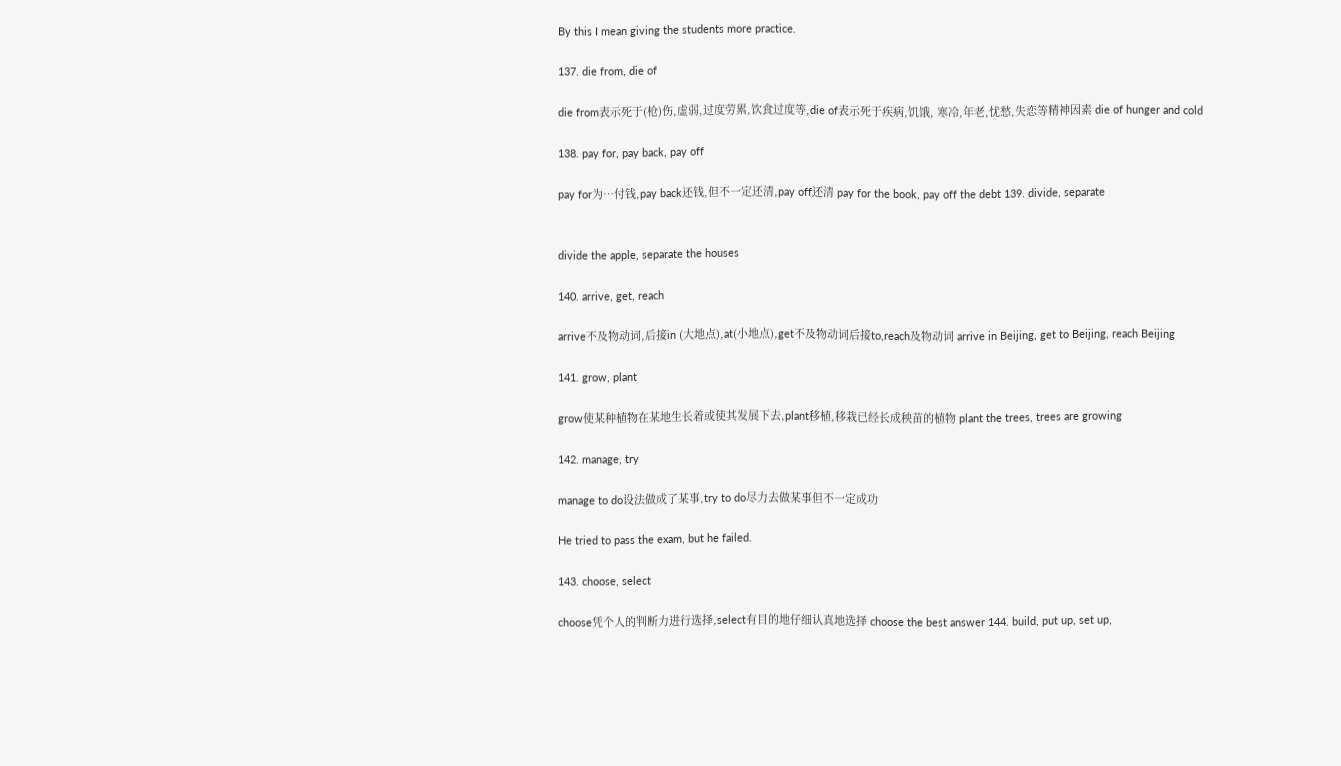By this I mean giving the students more practice.

137. die from, die of

die from表示死于(枪)伤,虚弱,过度劳累,饮食过度等,die of表示死于疾病,饥饿, 寒冷,年老,忧愁,失恋等精神因素 die of hunger and cold

138. pay for, pay back, pay off

pay for为…付钱,pay back还钱,但不一定还清,pay off还清 pay for the book, pay off the debt 139. divide, separate


divide the apple, separate the houses

140. arrive, get, reach

arrive不及物动词,后接in (大地点),at(小地点),get不及物动词后接to,reach及物动词 arrive in Beijing, get to Beijing, reach Beijing

141. grow, plant

grow使某种植物在某地生长着或使其发展下去,plant移植,移栽已经长成秧苗的植物 plant the trees, trees are growing

142. manage, try

manage to do设法做成了某事,try to do尽力去做某事但不一定成功

He tried to pass the exam, but he failed.

143. choose, select

choose凭个人的判断力进行选择,select有目的地仔细认真地选择 choose the best answer 144. build, put up, set up,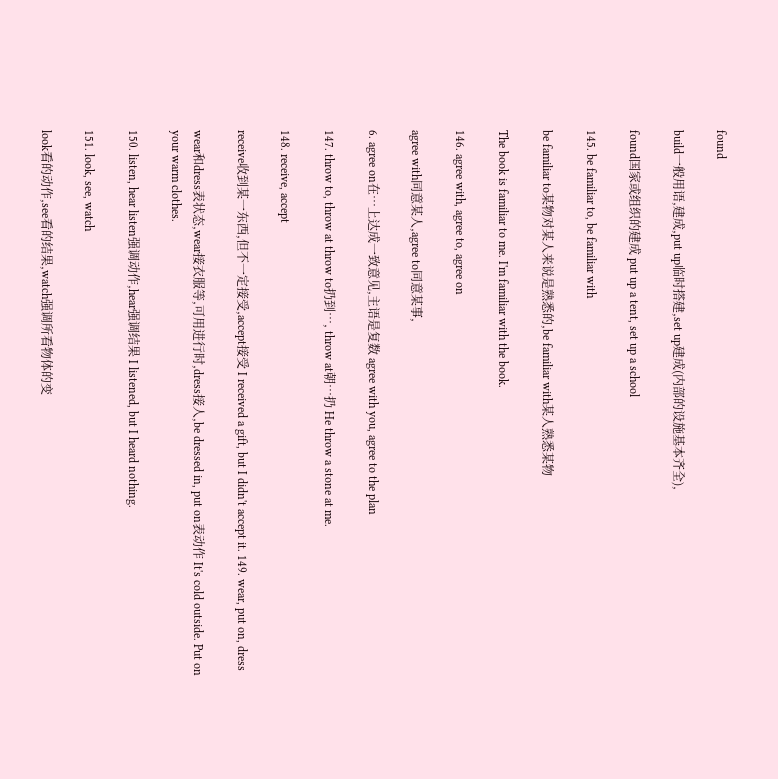found

build一般用语,建成,put up临时搭建,set up建成(内部的设施基本齐全),

found国家或组织的建成 put up a tent, set up a school

145. be familiar to, be familiar with

be familiar to某物对某人来说是熟悉的,be familiar with某人熟悉某物

The book is familiar to me. I'm familiar with the book.

146. agree with, agree to, agree on

agree with同意某人,agree to同意某事,

6. agree on在…上达成一致意见,主语是复数 agree with you, agree to the plan

147. throw to, throw at throw to扔到…, throw at朝…扔 He throw a stone at me.

148. receive, accept

receive收到某一东西,但不一定接受,accept接受 I received a gift, but I didn't accept it. 149. wear, put on, dress

wear和dress表状态,wear接衣服等,可用进行时,dress接人,be dressed in, put on表动作 It's cold outside. Put on your warm clothes.

150. listen, hear listen强调动作,hear强调结果 I listened, but I heard nothing.

151. look, see, watch

look看的动作,see看的结果,watch强调所看物体的变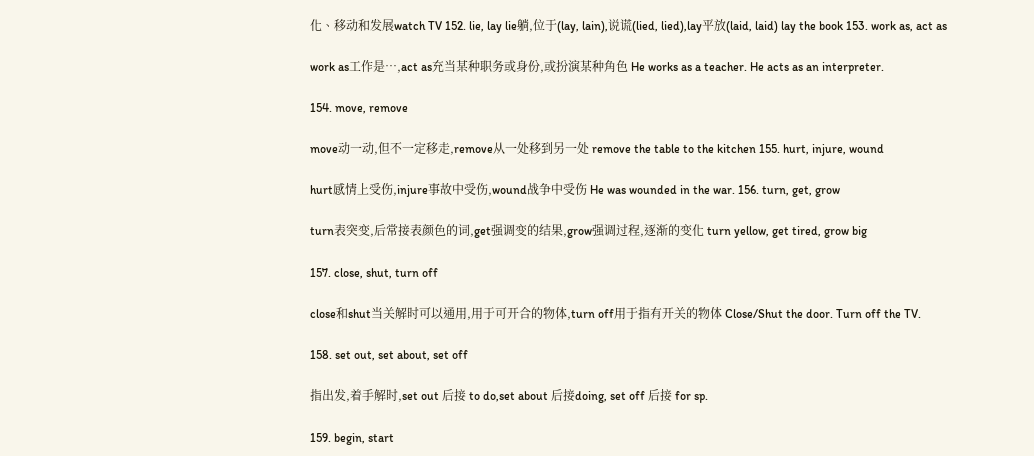化、移动和发展watch TV 152. lie, lay lie躺,位于(lay, lain),说谎(lied, lied),lay平放(laid, laid) lay the book 153. work as, act as

work as工作是…,act as充当某种职务或身份,或扮演某种角色 He works as a teacher. He acts as an interpreter.

154. move, remove

move动一动,但不一定移走,remove从一处移到另一处 remove the table to the kitchen 155. hurt, injure, wound

hurt感情上受伤,injure事故中受伤,wound战争中受伤 He was wounded in the war. 156. turn, get, grow

turn表突变,后常接表颜色的词,get强调变的结果,grow强调过程,逐渐的变化 turn yellow, get tired, grow big

157. close, shut, turn off

close和shut当关解时可以通用,用于可开合的物体,turn off用于指有开关的物体 Close/Shut the door. Turn off the TV.

158. set out, set about, set off

指出发,着手解时,set out 后接 to do,set about 后接doing, set off 后接 for sp.

159. begin, start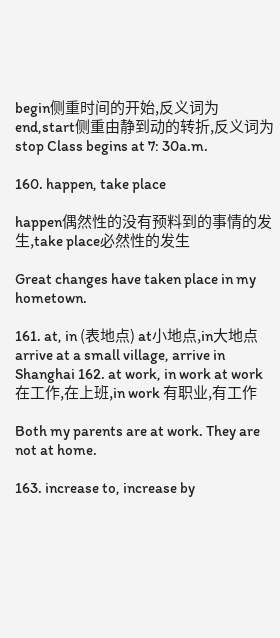begin侧重时间的开始,反义词为end,start侧重由静到动的转折,反义词为stop Class begins at 7: 30a.m.

160. happen, take place

happen偶然性的没有预料到的事情的发生,take place必然性的发生

Great changes have taken place in my hometown.

161. at, in (表地点) at小地点,in大地点 arrive at a small village, arrive in Shanghai 162. at work, in work at work在工作,在上班,in work 有职业,有工作

Both my parents are at work. They are not at home.

163. increase to, increase by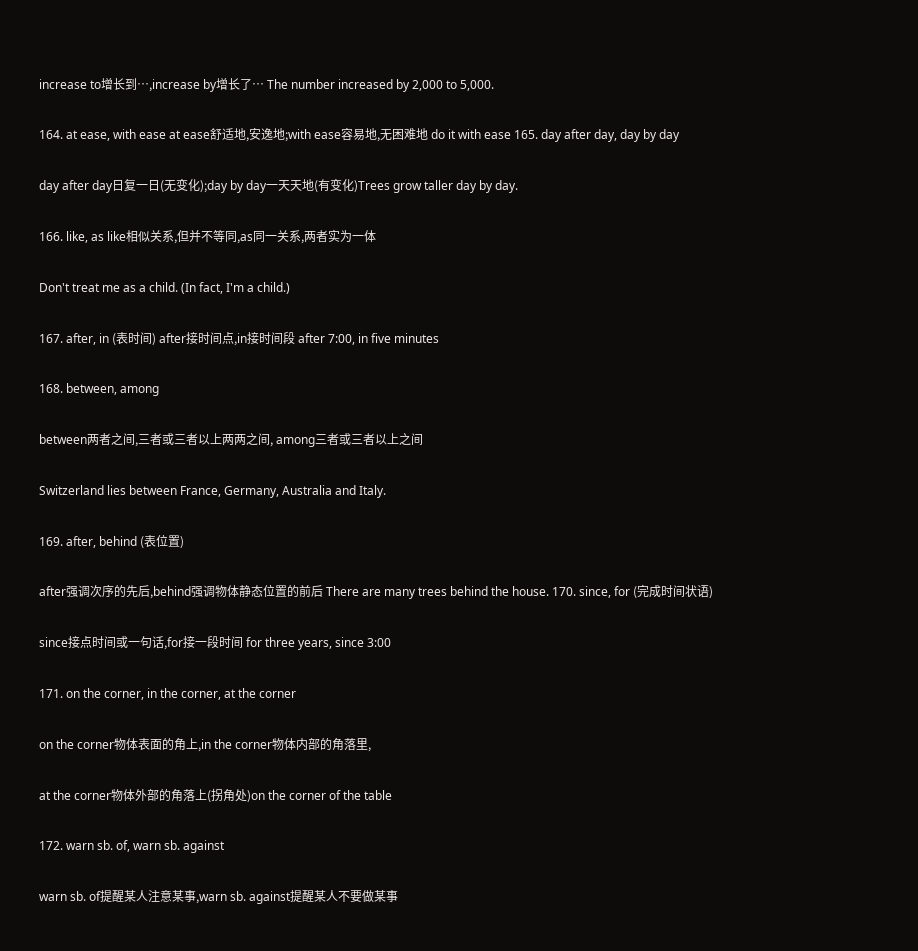increase to增长到…,increase by增长了… The number increased by 2,000 to 5,000.

164. at ease, with ease at ease舒适地,安逸地;with ease容易地,无困难地 do it with ease 165. day after day, day by day

day after day日复一日(无变化);day by day一天天地(有变化)Trees grow taller day by day.

166. like, as like相似关系,但并不等同,as同一关系,两者实为一体

Don't treat me as a child. (In fact, I'm a child.)

167. after, in (表时间) after接时间点,in接时间段 after 7:00, in five minutes

168. between, among

between两者之间,三者或三者以上两两之间, among三者或三者以上之间

Switzerland lies between France, Germany, Australia and Italy.

169. after, behind (表位置)

after强调次序的先后,behind强调物体静态位置的前后 There are many trees behind the house. 170. since, for (完成时间状语)

since接点时间或一句话,for接一段时间 for three years, since 3:00

171. on the corner, in the corner, at the corner

on the corner物体表面的角上,in the corner物体内部的角落里,

at the corner物体外部的角落上(拐角处)on the corner of the table

172. warn sb. of, warn sb. against

warn sb. of提醒某人注意某事,warn sb. against提醒某人不要做某事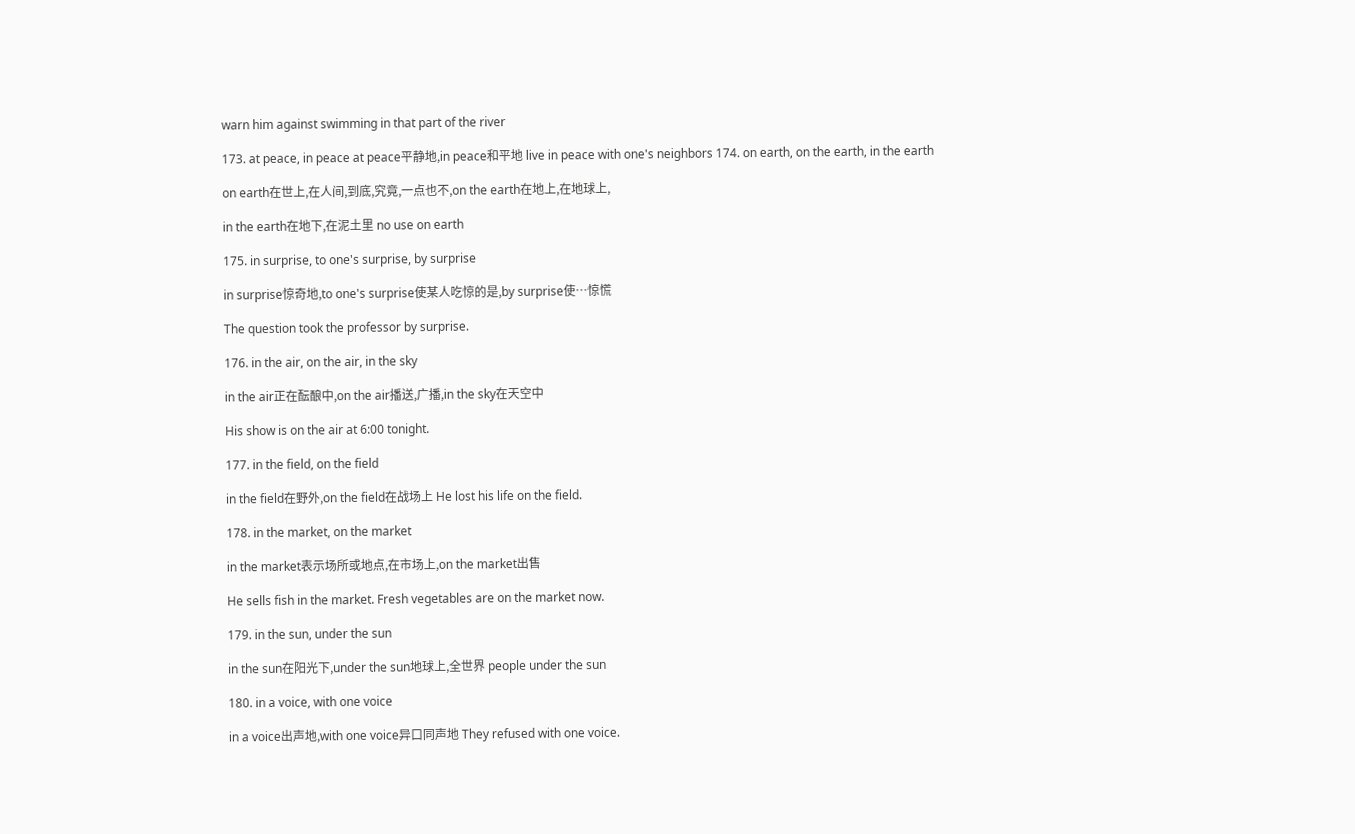warn him against swimming in that part of the river

173. at peace, in peace at peace平静地,in peace和平地 live in peace with one's neighbors 174. on earth, on the earth, in the earth

on earth在世上,在人间,到底,究竟,一点也不,on the earth在地上,在地球上,

in the earth在地下,在泥土里 no use on earth

175. in surprise, to one's surprise, by surprise

in surprise惊奇地,to one's surprise使某人吃惊的是,by surprise使…惊慌

The question took the professor by surprise.

176. in the air, on the air, in the sky

in the air正在酝酿中,on the air播送,广播,in the sky在天空中

His show is on the air at 6:00 tonight.

177. in the field, on the field

in the field在野外,on the field在战场上 He lost his life on the field.

178. in the market, on the market

in the market表示场所或地点,在市场上,on the market出售

He sells fish in the market. Fresh vegetables are on the market now.

179. in the sun, under the sun

in the sun在阳光下,under the sun地球上,全世界 people under the sun

180. in a voice, with one voice

in a voice出声地,with one voice异口同声地 They refused with one voice.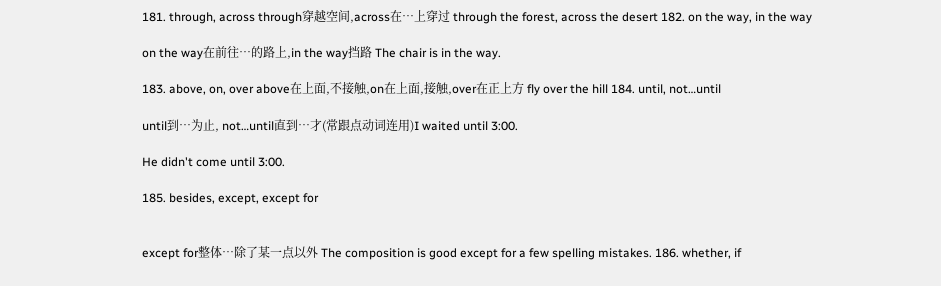181. through, across through穿越空间,across在…上穿过 through the forest, across the desert 182. on the way, in the way

on the way在前往…的路上,in the way挡路 The chair is in the way.

183. above, on, over above在上面,不接触,on在上面,接触,over在正上方 fly over the hill 184. until, not…until

until到…为止, not…until直到…才(常跟点动词连用)I waited until 3:00.

He didn't come until 3:00.

185. besides, except, except for


except for整体…除了某一点以外 The composition is good except for a few spelling mistakes. 186. whether, if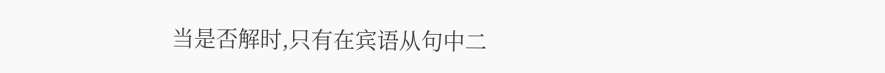当是否解时,只有在宾语从句中二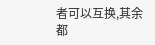者可以互换,其余都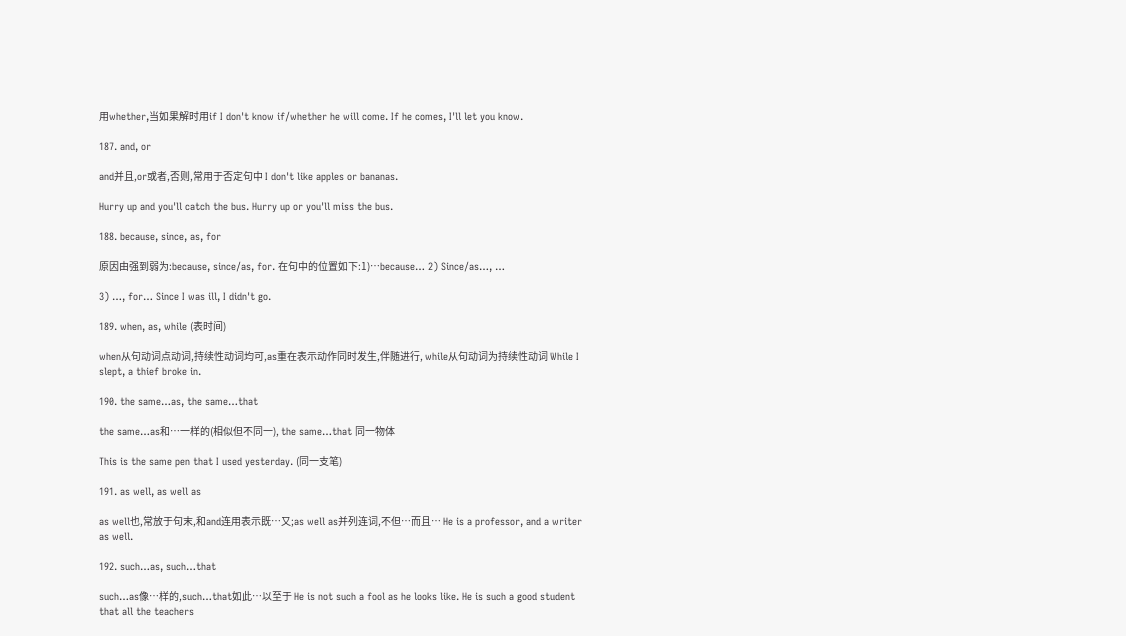用whether,当如果解时用if I don't know if/whether he will come. If he comes, I'll let you know.

187. and, or

and并且,or或者,否则,常用于否定句中 I don't like apples or bananas.

Hurry up and you'll catch the bus. Hurry up or you'll miss the bus.

188. because, since, as, for

原因由强到弱为:because, since/as, for. 在句中的位置如下:1)…because… 2) Since/as…, …

3) …, for… Since I was ill, I didn't go.

189. when, as, while (表时间)

when从句动词点动词,持续性动词均可,as重在表示动作同时发生,伴随进行, while从句动词为持续性动词 While I slept, a thief broke in.

190. the same…as, the same…that

the same…as和…一样的(相似但不同一), the same…that 同一物体

This is the same pen that I used yesterday. (同一支笔)

191. as well, as well as

as well也,常放于句末,和and连用表示既…又;as well as并列连词,不但…而且… He is a professor, and a writer as well.

192. such…as, such…that

such…as像…样的,such…that如此…以至于 He is not such a fool as he looks like. He is such a good student that all the teachers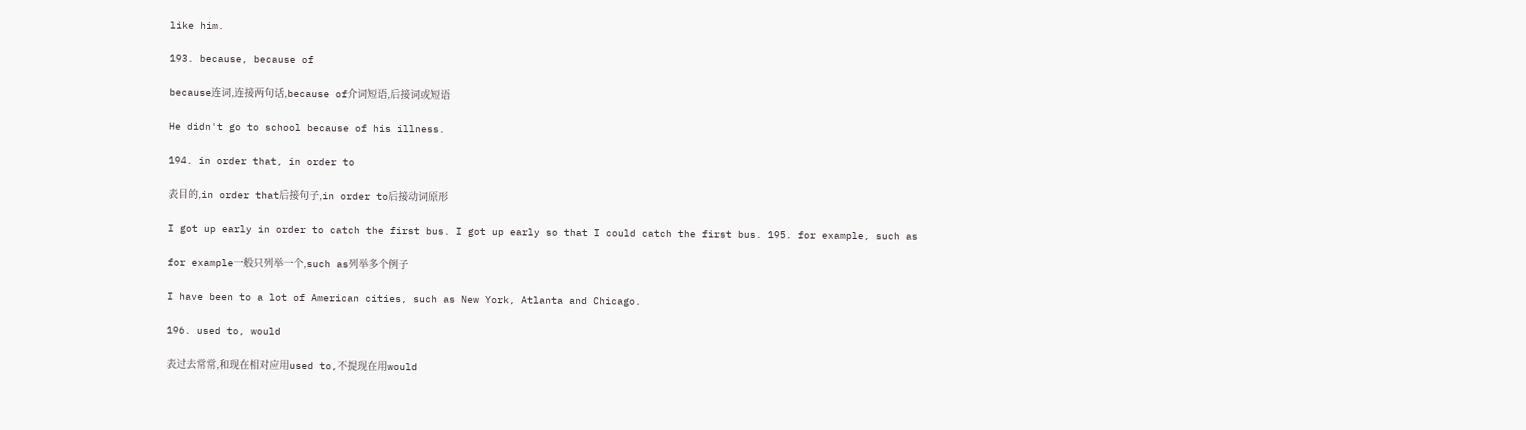like him.

193. because, because of

because连词,连接两句话,because of介词短语,后接词或短语

He didn't go to school because of his illness.

194. in order that, in order to

表目的,in order that后接句子,in order to后接动词原形

I got up early in order to catch the first bus. I got up early so that I could catch the first bus. 195. for example, such as

for example一般只列举一个,such as列举多个例子

I have been to a lot of American cities, such as New York, Atlanta and Chicago.

196. used to, would

表过去常常,和现在相对应用used to,不提现在用would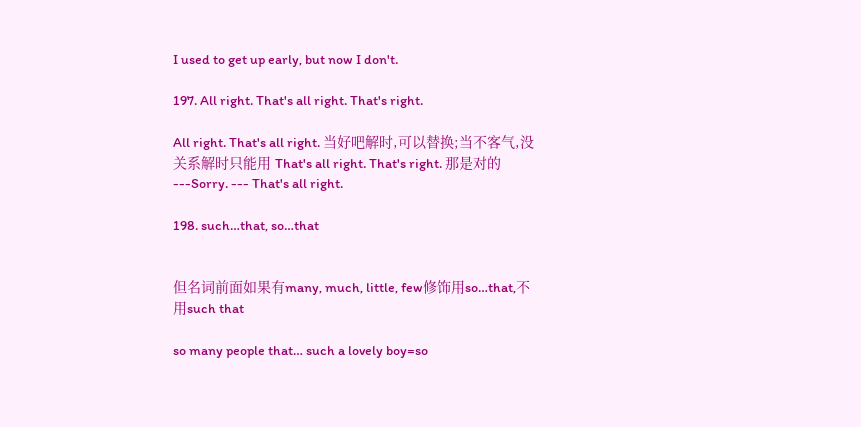I used to get up early, but now I don't.

197. All right. That's all right. That's right.

All right. That's all right. 当好吧解时,可以替换;当不客气,没关系解时只能用 That's all right. That's right. 那是对的 ---Sorry. --- That's all right.

198. such…that, so…that


但名词前面如果有many, much, little, few修饰用so…that,不用such that

so many people that… such a lovely boy=so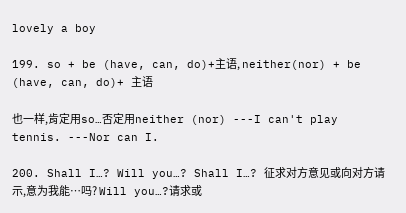lovely a boy

199. so + be (have, can, do)+主语, neither(nor) + be (have, can, do)+ 主语

也一样,肯定用so…否定用neither (nor) ---I can't play tennis. ---Nor can I.

200. Shall I…? Will you…? Shall I…? 征求对方意见或向对方请示,意为我能…吗? Will you…?请求或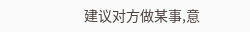建议对方做某事,意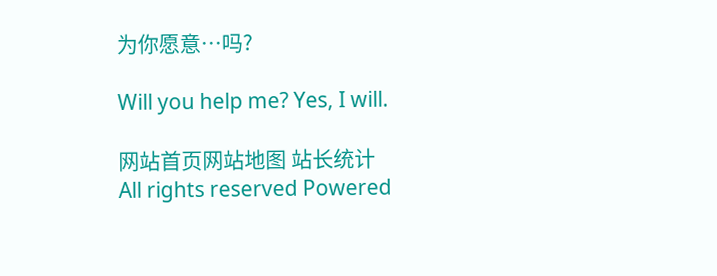为你愿意…吗?

Will you help me? Yes, I will.

网站首页网站地图 站长统计
All rights reserved Powered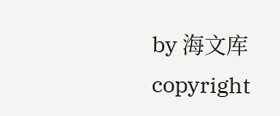by 海文库
copyright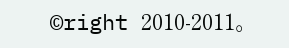©right 2010-2011。